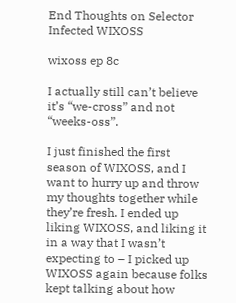End Thoughts on Selector Infected WIXOSS

wixoss ep 8c

I actually still can’t believe it’s “we-cross” and not “weeks-oss”.

I just finished the first season of WIXOSS, and I want to hurry up and throw my thoughts together while they’re fresh. I ended up liking WIXOSS, and liking it in a way that I wasn’t expecting to – I picked up WIXOSS again because folks kept talking about how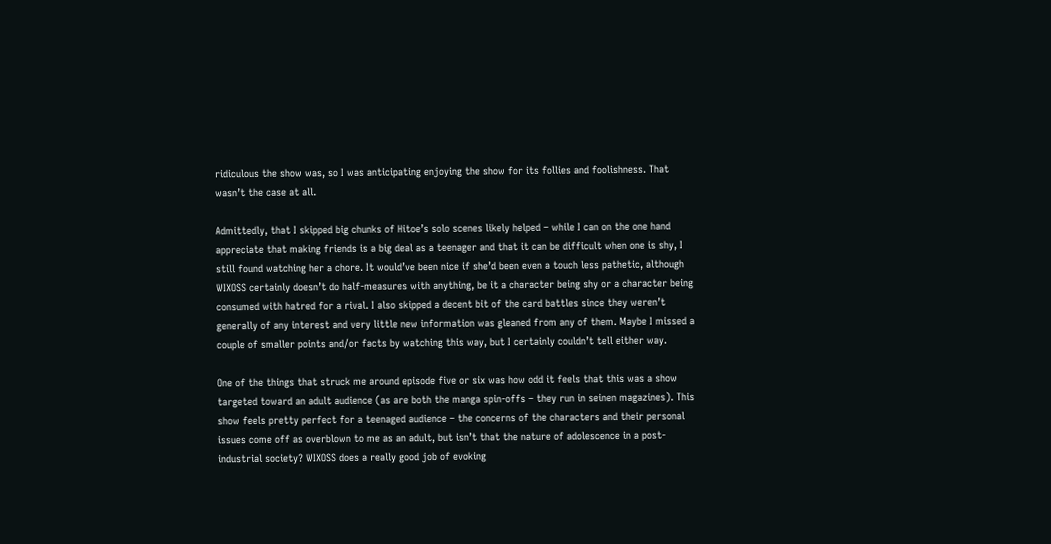ridiculous the show was, so I was anticipating enjoying the show for its follies and foolishness. That wasn’t the case at all.

Admittedly, that I skipped big chunks of Hitoe’s solo scenes likely helped – while I can on the one hand appreciate that making friends is a big deal as a teenager and that it can be difficult when one is shy, I still found watching her a chore. It would’ve been nice if she’d been even a touch less pathetic, although WIXOSS certainly doesn’t do half-measures with anything, be it a character being shy or a character being consumed with hatred for a rival. I also skipped a decent bit of the card battles since they weren’t generally of any interest and very little new information was gleaned from any of them. Maybe I missed a couple of smaller points and/or facts by watching this way, but I certainly couldn’t tell either way.

One of the things that struck me around episode five or six was how odd it feels that this was a show targeted toward an adult audience (as are both the manga spin-offs – they run in seinen magazines). This show feels pretty perfect for a teenaged audience – the concerns of the characters and their personal issues come off as overblown to me as an adult, but isn’t that the nature of adolescence in a post-industrial society? WIXOSS does a really good job of evoking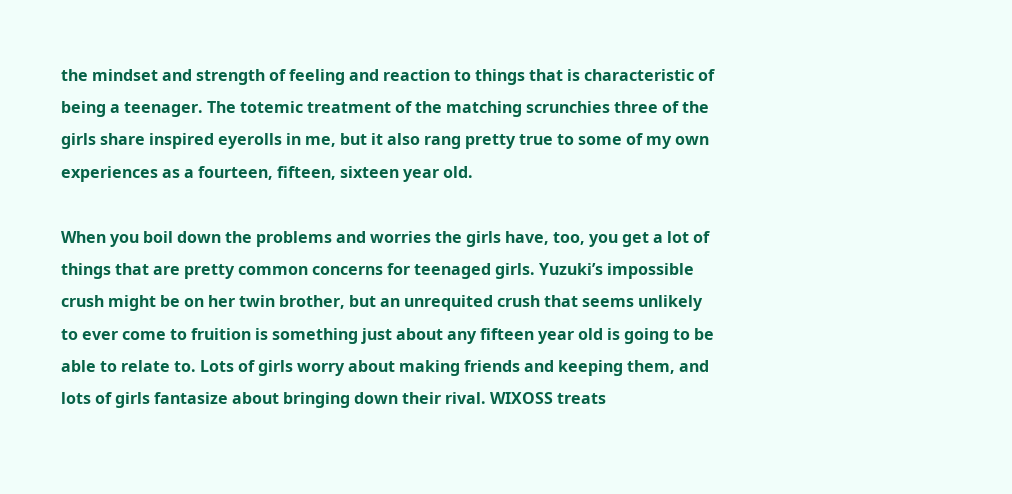the mindset and strength of feeling and reaction to things that is characteristic of being a teenager. The totemic treatment of the matching scrunchies three of the girls share inspired eyerolls in me, but it also rang pretty true to some of my own experiences as a fourteen, fifteen, sixteen year old.

When you boil down the problems and worries the girls have, too, you get a lot of things that are pretty common concerns for teenaged girls. Yuzuki’s impossible crush might be on her twin brother, but an unrequited crush that seems unlikely to ever come to fruition is something just about any fifteen year old is going to be able to relate to. Lots of girls worry about making friends and keeping them, and lots of girls fantasize about bringing down their rival. WIXOSS treats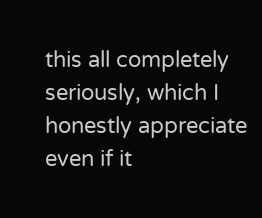this all completely seriously, which I honestly appreciate even if it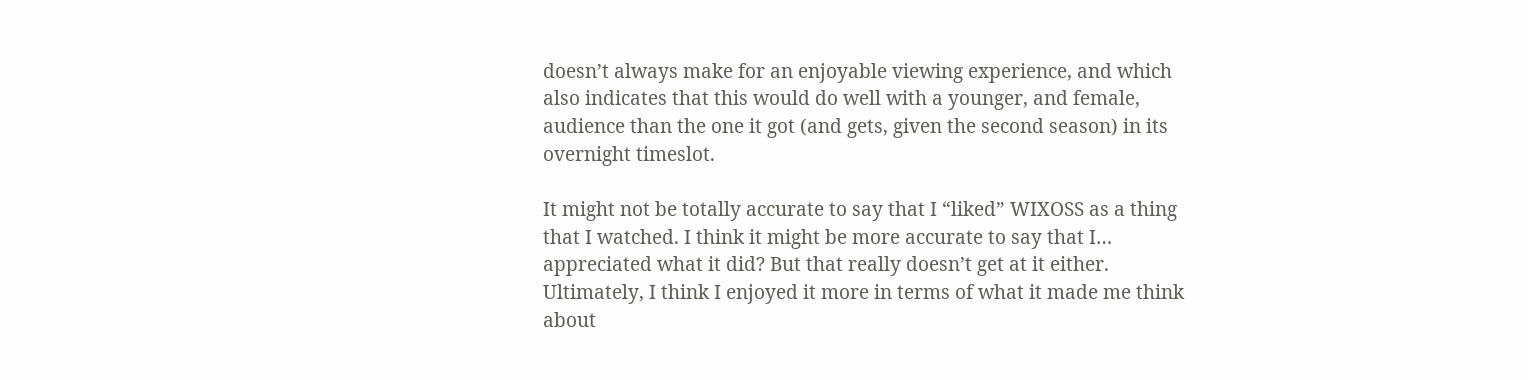doesn’t always make for an enjoyable viewing experience, and which also indicates that this would do well with a younger, and female, audience than the one it got (and gets, given the second season) in its overnight timeslot.

It might not be totally accurate to say that I “liked” WIXOSS as a thing that I watched. I think it might be more accurate to say that I… appreciated what it did? But that really doesn’t get at it either. Ultimately, I think I enjoyed it more in terms of what it made me think about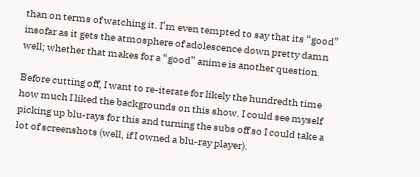than on terms of watching it. I’m even tempted to say that its “good” insofar as it gets the atmosphere of adolescence down pretty damn well; whether that makes for a “good” anime is another question.

Before cutting off, I want to re-iterate for likely the hundredth time how much I liked the backgrounds on this show. I could see myself picking up blu-rays for this and turning the subs off so I could take a lot of screenshots (well, if I owned a blu-ray player).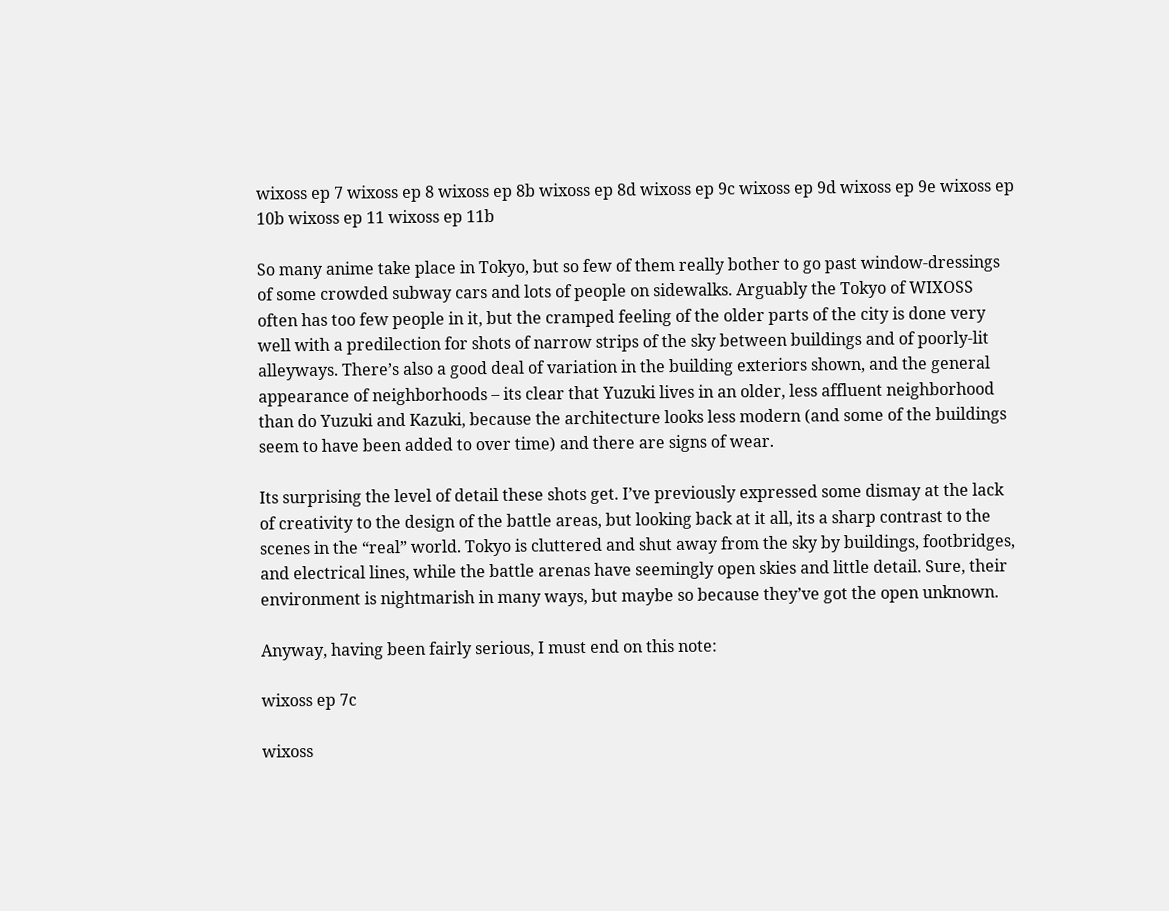wixoss ep 7 wixoss ep 8 wixoss ep 8b wixoss ep 8d wixoss ep 9c wixoss ep 9d wixoss ep 9e wixoss ep 10b wixoss ep 11 wixoss ep 11b

So many anime take place in Tokyo, but so few of them really bother to go past window-dressings of some crowded subway cars and lots of people on sidewalks. Arguably the Tokyo of WIXOSS often has too few people in it, but the cramped feeling of the older parts of the city is done very well with a predilection for shots of narrow strips of the sky between buildings and of poorly-lit alleyways. There’s also a good deal of variation in the building exteriors shown, and the general appearance of neighborhoods – its clear that Yuzuki lives in an older, less affluent neighborhood than do Yuzuki and Kazuki, because the architecture looks less modern (and some of the buildings seem to have been added to over time) and there are signs of wear.

Its surprising the level of detail these shots get. I’ve previously expressed some dismay at the lack of creativity to the design of the battle areas, but looking back at it all, its a sharp contrast to the scenes in the “real” world. Tokyo is cluttered and shut away from the sky by buildings, footbridges, and electrical lines, while the battle arenas have seemingly open skies and little detail. Sure, their environment is nightmarish in many ways, but maybe so because they’ve got the open unknown.

Anyway, having been fairly serious, I must end on this note:

wixoss ep 7c

wixoss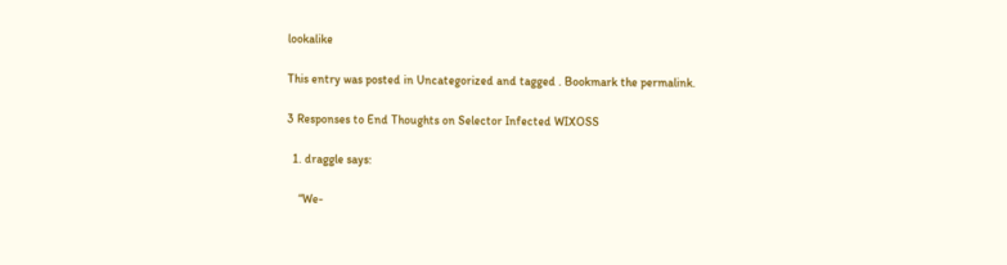lookalike

This entry was posted in Uncategorized and tagged . Bookmark the permalink.

3 Responses to End Thoughts on Selector Infected WIXOSS

  1. draggle says:

    “We-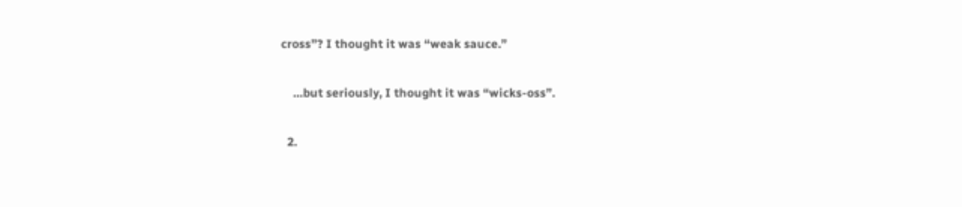cross”? I thought it was “weak sauce.”

    …but seriously, I thought it was “wicks-oss”.

  2.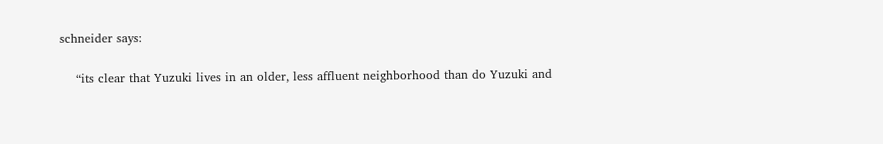schneider says:

    “its clear that Yuzuki lives in an older, less affluent neighborhood than do Yuzuki and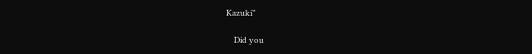Kazuki”

    Did you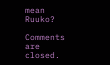mean Ruuko?

Comments are closed.